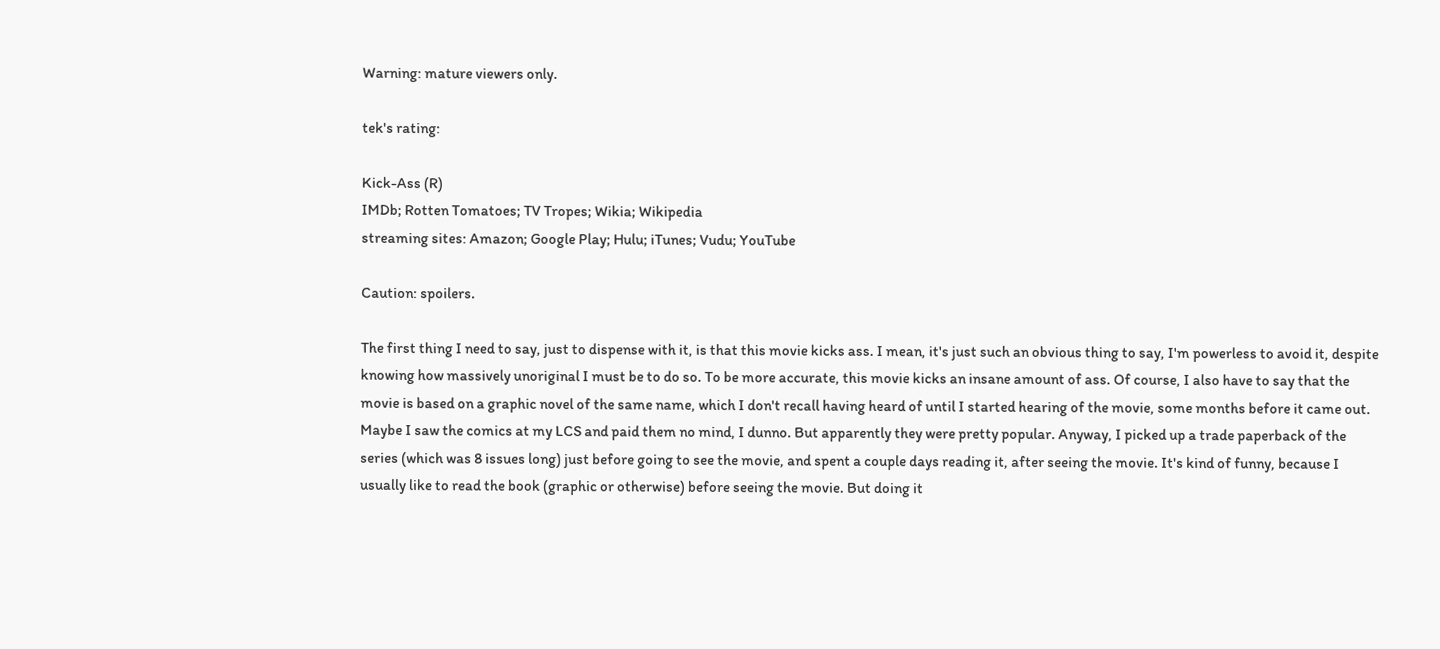Warning: mature viewers only.

tek's rating:

Kick-Ass (R)
IMDb; Rotten Tomatoes; TV Tropes; Wikia; Wikipedia
streaming sites: Amazon; Google Play; Hulu; iTunes; Vudu; YouTube

Caution: spoilers.

The first thing I need to say, just to dispense with it, is that this movie kicks ass. I mean, it's just such an obvious thing to say, I'm powerless to avoid it, despite knowing how massively unoriginal I must be to do so. To be more accurate, this movie kicks an insane amount of ass. Of course, I also have to say that the movie is based on a graphic novel of the same name, which I don't recall having heard of until I started hearing of the movie, some months before it came out. Maybe I saw the comics at my LCS and paid them no mind, I dunno. But apparently they were pretty popular. Anyway, I picked up a trade paperback of the series (which was 8 issues long) just before going to see the movie, and spent a couple days reading it, after seeing the movie. It's kind of funny, because I usually like to read the book (graphic or otherwise) before seeing the movie. But doing it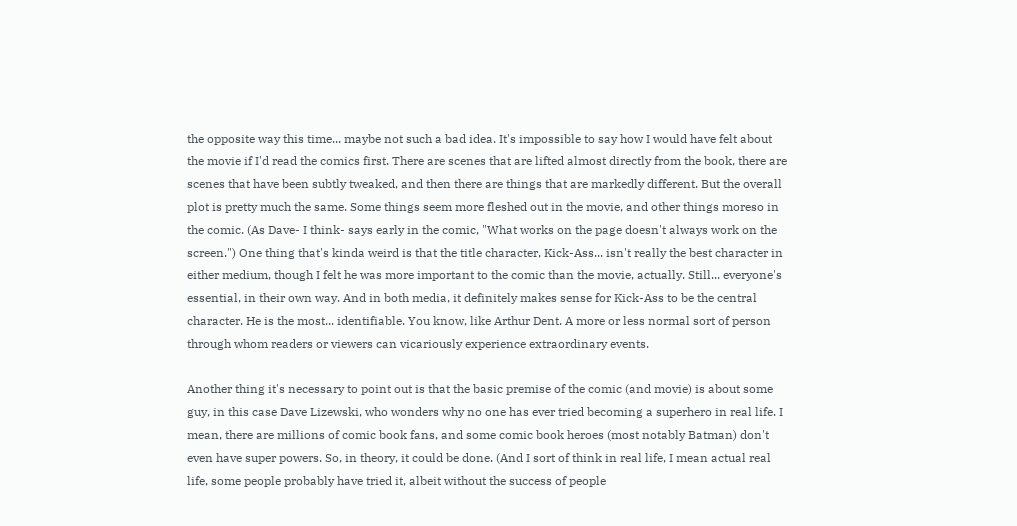the opposite way this time... maybe not such a bad idea. It's impossible to say how I would have felt about the movie if I'd read the comics first. There are scenes that are lifted almost directly from the book, there are scenes that have been subtly tweaked, and then there are things that are markedly different. But the overall plot is pretty much the same. Some things seem more fleshed out in the movie, and other things moreso in the comic. (As Dave- I think- says early in the comic, "What works on the page doesn't always work on the screen.") One thing that's kinda weird is that the title character, Kick-Ass... isn't really the best character in either medium, though I felt he was more important to the comic than the movie, actually. Still... everyone's essential, in their own way. And in both media, it definitely makes sense for Kick-Ass to be the central character. He is the most... identifiable. You know, like Arthur Dent. A more or less normal sort of person through whom readers or viewers can vicariously experience extraordinary events.

Another thing it's necessary to point out is that the basic premise of the comic (and movie) is about some guy, in this case Dave Lizewski, who wonders why no one has ever tried becoming a superhero in real life. I mean, there are millions of comic book fans, and some comic book heroes (most notably Batman) don't even have super powers. So, in theory, it could be done. (And I sort of think in real life, I mean actual real life, some people probably have tried it, albeit without the success of people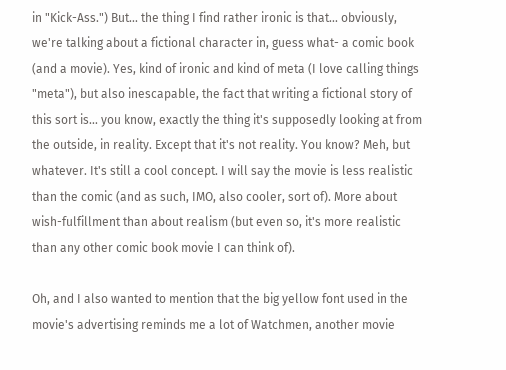in "Kick-Ass.") But... the thing I find rather ironic is that... obviously, we're talking about a fictional character in, guess what- a comic book (and a movie). Yes, kind of ironic and kind of meta (I love calling things "meta"), but also inescapable, the fact that writing a fictional story of this sort is... you know, exactly the thing it's supposedly looking at from the outside, in reality. Except that it's not reality. You know? Meh, but whatever. It's still a cool concept. I will say the movie is less realistic than the comic (and as such, IMO, also cooler, sort of). More about wish-fulfillment than about realism (but even so, it's more realistic than any other comic book movie I can think of).

Oh, and I also wanted to mention that the big yellow font used in the movie's advertising reminds me a lot of Watchmen, another movie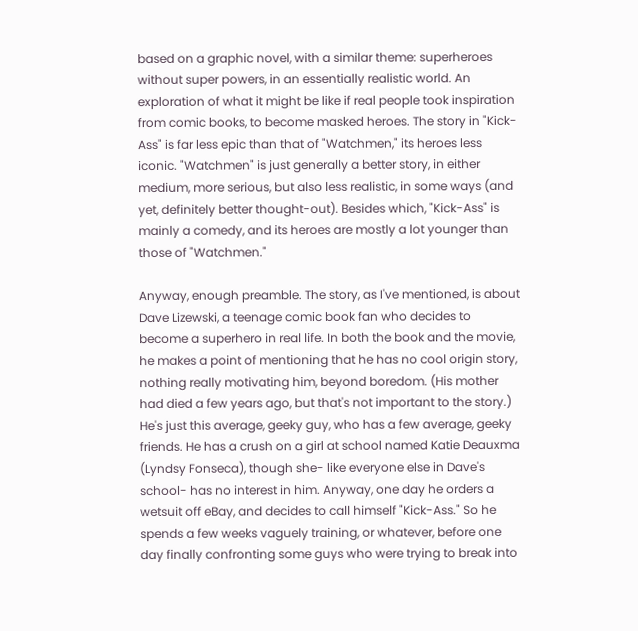based on a graphic novel, with a similar theme: superheroes without super powers, in an essentially realistic world. An exploration of what it might be like if real people took inspiration from comic books, to become masked heroes. The story in "Kick-Ass" is far less epic than that of "Watchmen," its heroes less iconic. "Watchmen" is just generally a better story, in either medium, more serious, but also less realistic, in some ways (and yet, definitely better thought-out). Besides which, "Kick-Ass" is mainly a comedy, and its heroes are mostly a lot younger than those of "Watchmen."

Anyway, enough preamble. The story, as I've mentioned, is about Dave Lizewski, a teenage comic book fan who decides to become a superhero in real life. In both the book and the movie, he makes a point of mentioning that he has no cool origin story, nothing really motivating him, beyond boredom. (His mother had died a few years ago, but that's not important to the story.) He's just this average, geeky guy, who has a few average, geeky friends. He has a crush on a girl at school named Katie Deauxma (Lyndsy Fonseca), though she- like everyone else in Dave's school- has no interest in him. Anyway, one day he orders a wetsuit off eBay, and decides to call himself "Kick-Ass." So he spends a few weeks vaguely training, or whatever, before one day finally confronting some guys who were trying to break into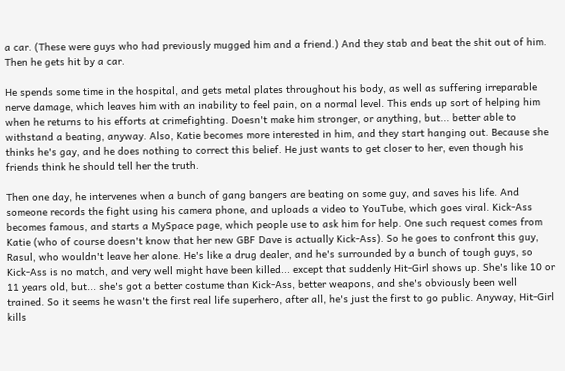a car. (These were guys who had previously mugged him and a friend.) And they stab and beat the shit out of him. Then he gets hit by a car.

He spends some time in the hospital, and gets metal plates throughout his body, as well as suffering irreparable nerve damage, which leaves him with an inability to feel pain, on a normal level. This ends up sort of helping him when he returns to his efforts at crimefighting. Doesn't make him stronger, or anything, but... better able to withstand a beating, anyway. Also, Katie becomes more interested in him, and they start hanging out. Because she thinks he's gay, and he does nothing to correct this belief. He just wants to get closer to her, even though his friends think he should tell her the truth.

Then one day, he intervenes when a bunch of gang bangers are beating on some guy, and saves his life. And someone records the fight using his camera phone, and uploads a video to YouTube, which goes viral. Kick-Ass becomes famous, and starts a MySpace page, which people use to ask him for help. One such request comes from Katie (who of course doesn't know that her new GBF Dave is actually Kick-Ass). So he goes to confront this guy, Rasul, who wouldn't leave her alone. He's like a drug dealer, and he's surrounded by a bunch of tough guys, so Kick-Ass is no match, and very well might have been killed... except that suddenly Hit-Girl shows up. She's like 10 or 11 years old, but... she's got a better costume than Kick-Ass, better weapons, and she's obviously been well trained. So it seems he wasn't the first real life superhero, after all, he's just the first to go public. Anyway, Hit-Girl kills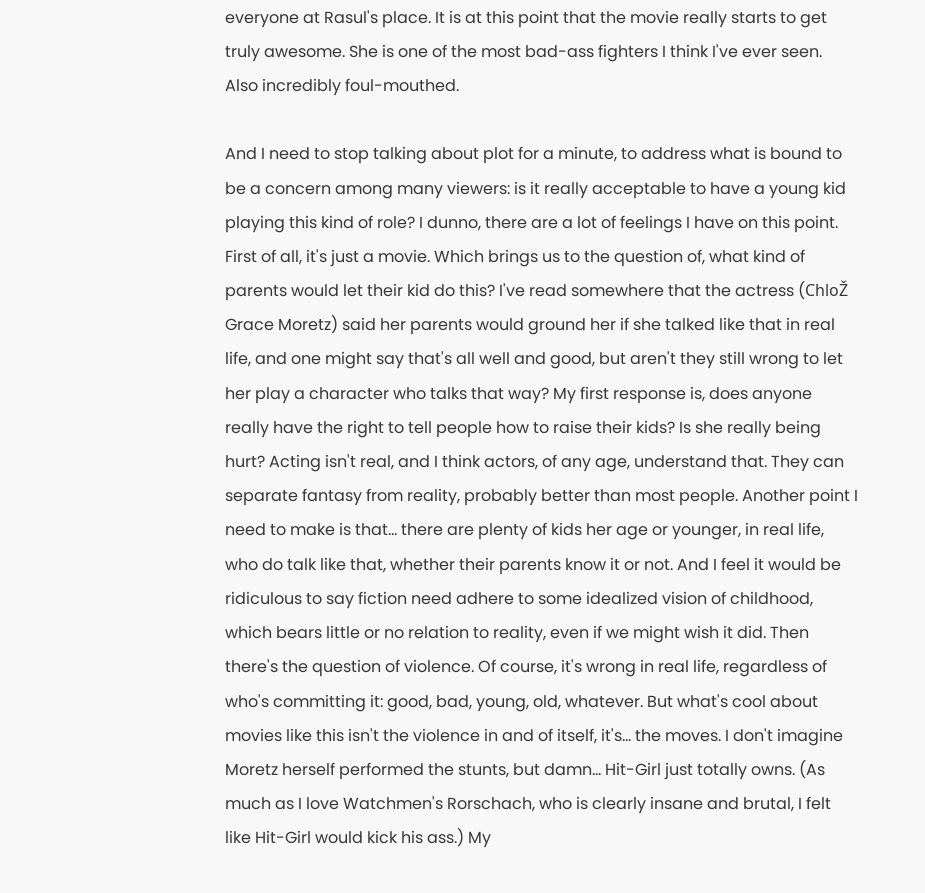everyone at Rasul's place. It is at this point that the movie really starts to get truly awesome. She is one of the most bad-ass fighters I think I've ever seen. Also incredibly foul-mouthed.

And I need to stop talking about plot for a minute, to address what is bound to be a concern among many viewers: is it really acceptable to have a young kid playing this kind of role? I dunno, there are a lot of feelings I have on this point. First of all, it's just a movie. Which brings us to the question of, what kind of parents would let their kid do this? I've read somewhere that the actress (ChloŽ Grace Moretz) said her parents would ground her if she talked like that in real life, and one might say that's all well and good, but aren't they still wrong to let her play a character who talks that way? My first response is, does anyone really have the right to tell people how to raise their kids? Is she really being hurt? Acting isn't real, and I think actors, of any age, understand that. They can separate fantasy from reality, probably better than most people. Another point I need to make is that... there are plenty of kids her age or younger, in real life, who do talk like that, whether their parents know it or not. And I feel it would be ridiculous to say fiction need adhere to some idealized vision of childhood, which bears little or no relation to reality, even if we might wish it did. Then there's the question of violence. Of course, it's wrong in real life, regardless of who's committing it: good, bad, young, old, whatever. But what's cool about movies like this isn't the violence in and of itself, it's... the moves. I don't imagine Moretz herself performed the stunts, but damn... Hit-Girl just totally owns. (As much as I love Watchmen's Rorschach, who is clearly insane and brutal, I felt like Hit-Girl would kick his ass.) My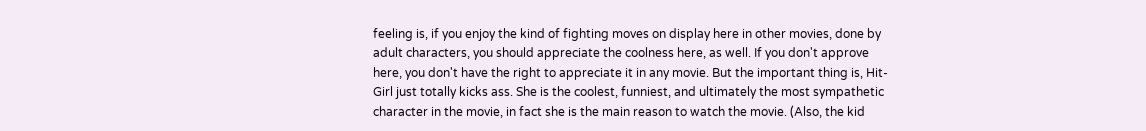feeling is, if you enjoy the kind of fighting moves on display here in other movies, done by adult characters, you should appreciate the coolness here, as well. If you don't approve here, you don't have the right to appreciate it in any movie. But the important thing is, Hit-Girl just totally kicks ass. She is the coolest, funniest, and ultimately the most sympathetic character in the movie, in fact she is the main reason to watch the movie. (Also, the kid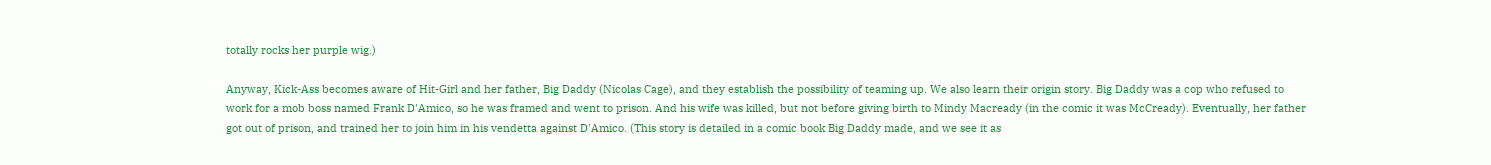totally rocks her purple wig.)

Anyway, Kick-Ass becomes aware of Hit-Girl and her father, Big Daddy (Nicolas Cage), and they establish the possibility of teaming up. We also learn their origin story. Big Daddy was a cop who refused to work for a mob boss named Frank D'Amico, so he was framed and went to prison. And his wife was killed, but not before giving birth to Mindy Macready (in the comic it was McCready). Eventually, her father got out of prison, and trained her to join him in his vendetta against D'Amico. (This story is detailed in a comic book Big Daddy made, and we see it as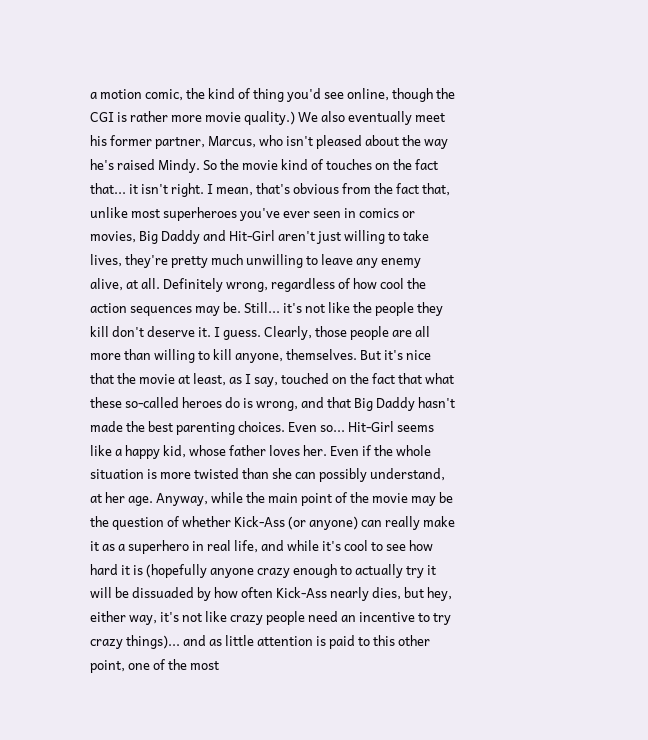a motion comic, the kind of thing you'd see online, though the CGI is rather more movie quality.) We also eventually meet his former partner, Marcus, who isn't pleased about the way he's raised Mindy. So the movie kind of touches on the fact that... it isn't right. I mean, that's obvious from the fact that, unlike most superheroes you've ever seen in comics or movies, Big Daddy and Hit-Girl aren't just willing to take lives, they're pretty much unwilling to leave any enemy alive, at all. Definitely wrong, regardless of how cool the action sequences may be. Still... it's not like the people they kill don't deserve it. I guess. Clearly, those people are all more than willing to kill anyone, themselves. But it's nice that the movie at least, as I say, touched on the fact that what these so-called heroes do is wrong, and that Big Daddy hasn't made the best parenting choices. Even so... Hit-Girl seems like a happy kid, whose father loves her. Even if the whole situation is more twisted than she can possibly understand, at her age. Anyway, while the main point of the movie may be the question of whether Kick-Ass (or anyone) can really make it as a superhero in real life, and while it's cool to see how hard it is (hopefully anyone crazy enough to actually try it will be dissuaded by how often Kick-Ass nearly dies, but hey, either way, it's not like crazy people need an incentive to try crazy things)... and as little attention is paid to this other point, one of the most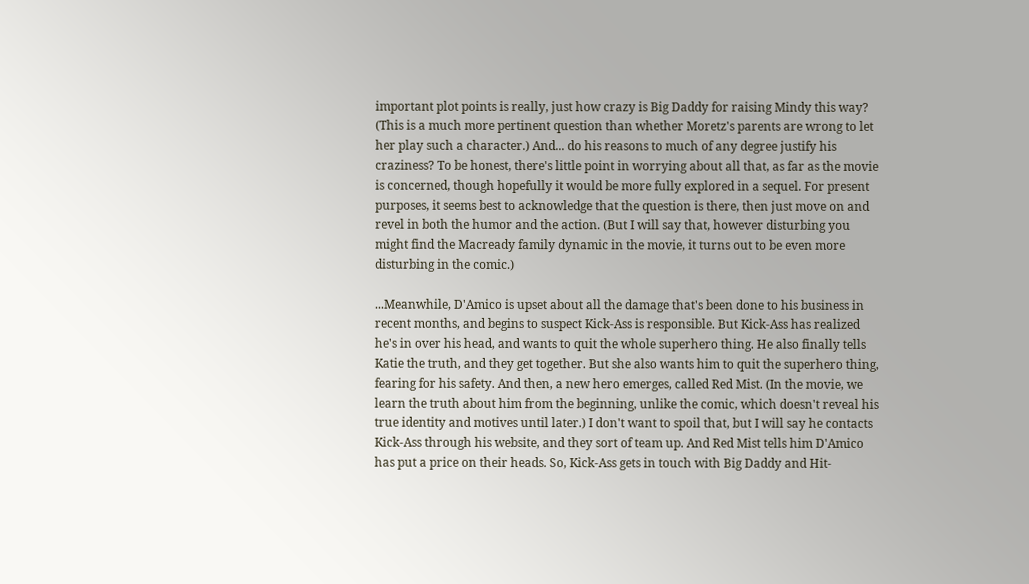important plot points is really, just how crazy is Big Daddy for raising Mindy this way? (This is a much more pertinent question than whether Moretz's parents are wrong to let her play such a character.) And... do his reasons to much of any degree justify his craziness? To be honest, there's little point in worrying about all that, as far as the movie is concerned, though hopefully it would be more fully explored in a sequel. For present purposes, it seems best to acknowledge that the question is there, then just move on and revel in both the humor and the action. (But I will say that, however disturbing you might find the Macready family dynamic in the movie, it turns out to be even more disturbing in the comic.)

...Meanwhile, D'Amico is upset about all the damage that's been done to his business in recent months, and begins to suspect Kick-Ass is responsible. But Kick-Ass has realized he's in over his head, and wants to quit the whole superhero thing. He also finally tells Katie the truth, and they get together. But she also wants him to quit the superhero thing, fearing for his safety. And then, a new hero emerges, called Red Mist. (In the movie, we learn the truth about him from the beginning, unlike the comic, which doesn't reveal his true identity and motives until later.) I don't want to spoil that, but I will say he contacts Kick-Ass through his website, and they sort of team up. And Red Mist tells him D'Amico has put a price on their heads. So, Kick-Ass gets in touch with Big Daddy and Hit-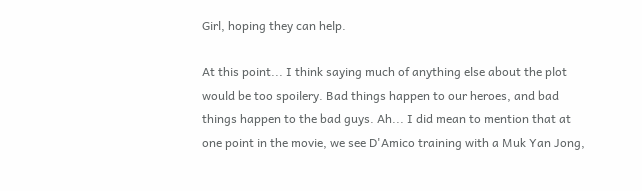Girl, hoping they can help.

At this point... I think saying much of anything else about the plot would be too spoilery. Bad things happen to our heroes, and bad things happen to the bad guys. Ah... I did mean to mention that at one point in the movie, we see D'Amico training with a Muk Yan Jong,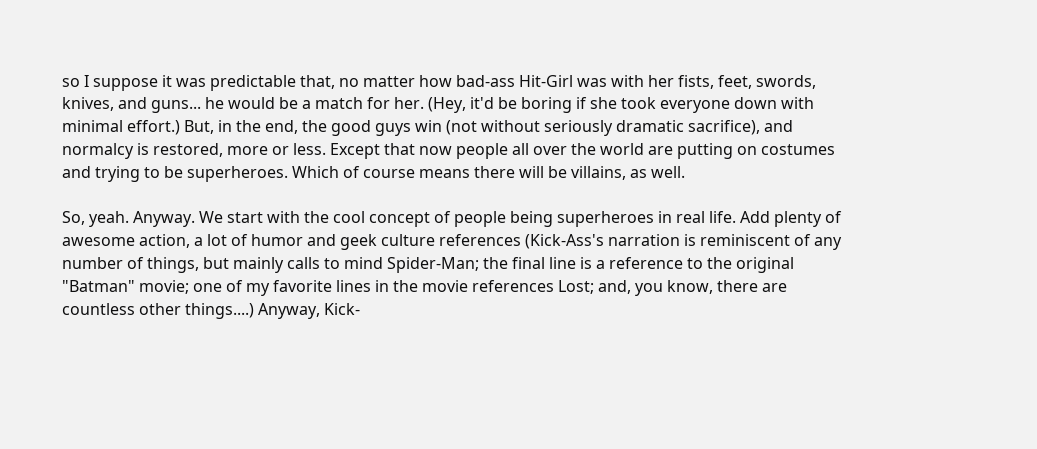so I suppose it was predictable that, no matter how bad-ass Hit-Girl was with her fists, feet, swords, knives, and guns... he would be a match for her. (Hey, it'd be boring if she took everyone down with minimal effort.) But, in the end, the good guys win (not without seriously dramatic sacrifice), and normalcy is restored, more or less. Except that now people all over the world are putting on costumes and trying to be superheroes. Which of course means there will be villains, as well.

So, yeah. Anyway. We start with the cool concept of people being superheroes in real life. Add plenty of awesome action, a lot of humor and geek culture references (Kick-Ass's narration is reminiscent of any number of things, but mainly calls to mind Spider-Man; the final line is a reference to the original "Batman" movie; one of my favorite lines in the movie references Lost; and, you know, there are countless other things....) Anyway, Kick-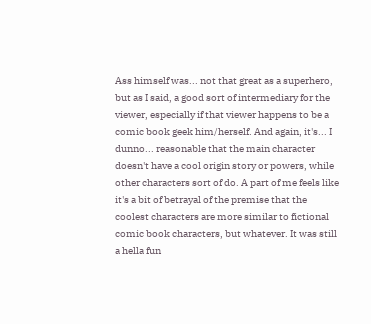Ass himself was... not that great as a superhero, but as I said, a good sort of intermediary for the viewer, especially if that viewer happens to be a comic book geek him/herself. And again, it's... I dunno... reasonable that the main character doesn't have a cool origin story or powers, while other characters sort of do. A part of me feels like it's a bit of betrayal of the premise that the coolest characters are more similar to fictional comic book characters, but whatever. It was still a hella fun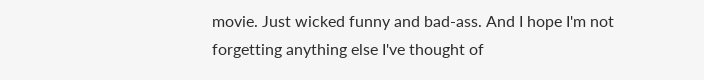movie. Just wicked funny and bad-ass. And I hope I'm not forgetting anything else I've thought of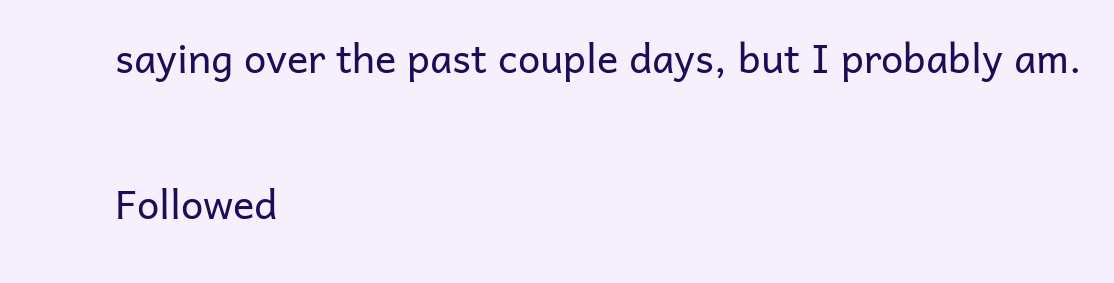saying over the past couple days, but I probably am.

Followed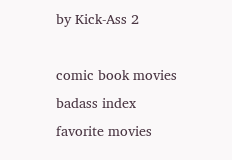by Kick-Ass 2

comic book movies
badass index
favorite movies